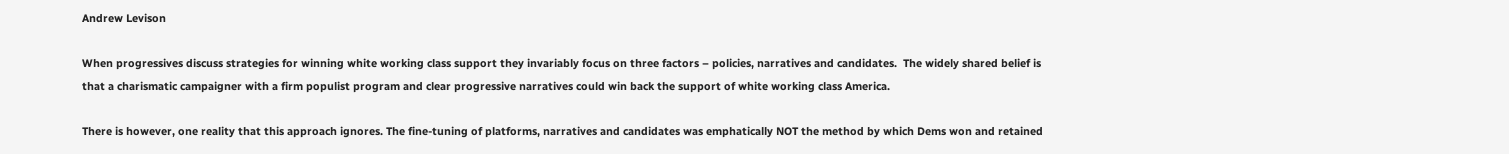Andrew Levison

When progressives discuss strategies for winning white working class support they invariably focus on three factors – policies, narratives and candidates.  The widely shared belief is that a charismatic campaigner with a firm populist program and clear progressive narratives could win back the support of white working class America.

There is however, one reality that this approach ignores. The fine-tuning of platforms, narratives and candidates was emphatically NOT the method by which Dems won and retained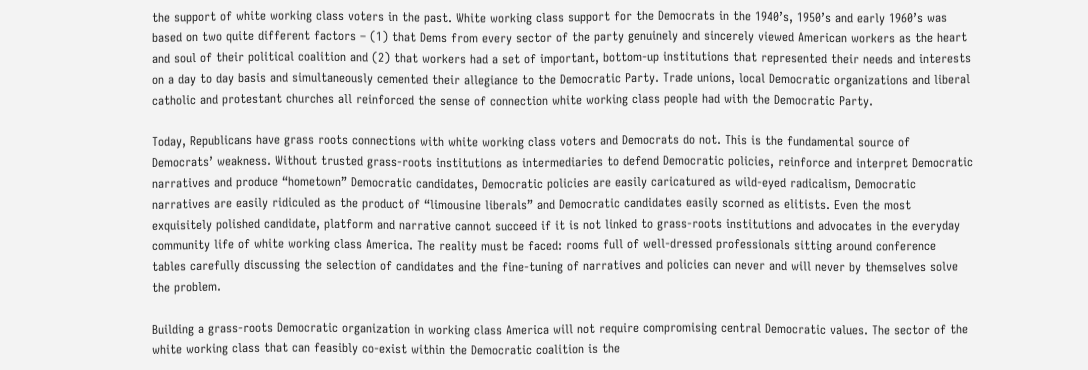the support of white working class voters in the past. White working class support for the Democrats in the 1940’s, 1950’s and early 1960’s was based on two quite different factors – (1) that Dems from every sector of the party genuinely and sincerely viewed American workers as the heart and soul of their political coalition and (2) that workers had a set of important, bottom-up institutions that represented their needs and interests on a day to day basis and simultaneously cemented their allegiance to the Democratic Party. Trade unions, local Democratic organizations and liberal catholic and protestant churches all reinforced the sense of connection white working class people had with the Democratic Party.

Today, Republicans have grass roots connections with white working class voters and Democrats do not. This is the fundamental source of Democrats’ weakness. Without trusted grass-roots institutions as intermediaries to defend Democratic policies, reinforce and interpret Democratic narratives and produce “hometown” Democratic candidates, Democratic policies are easily caricatured as wild-eyed radicalism, Democratic narratives are easily ridiculed as the product of “limousine liberals” and Democratic candidates easily scorned as elitists. Even the most exquisitely polished candidate, platform and narrative cannot succeed if it is not linked to grass-roots institutions and advocates in the everyday community life of white working class America. The reality must be faced: rooms full of well-dressed professionals sitting around conference tables carefully discussing the selection of candidates and the fine-tuning of narratives and policies can never and will never by themselves solve the problem.

Building a grass-roots Democratic organization in working class America will not require compromising central Democratic values. The sector of the white working class that can feasibly co-exist within the Democratic coalition is the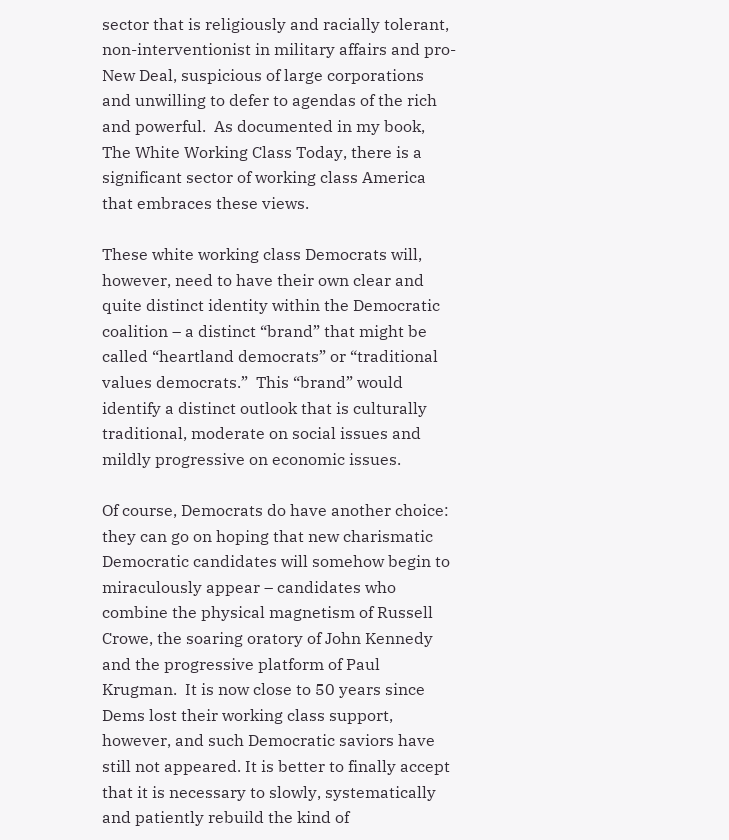sector that is religiously and racially tolerant, non-interventionist in military affairs and pro-New Deal, suspicious of large corporations and unwilling to defer to agendas of the rich and powerful.  As documented in my book, The White Working Class Today, there is a significant sector of working class America that embraces these views.

These white working class Democrats will, however, need to have their own clear and quite distinct identity within the Democratic coalition – a distinct “brand” that might be called “heartland democrats” or “traditional values democrats.”  This “brand” would identify a distinct outlook that is culturally traditional, moderate on social issues and mildly progressive on economic issues.

Of course, Democrats do have another choice: they can go on hoping that new charismatic Democratic candidates will somehow begin to miraculously appear – candidates who combine the physical magnetism of Russell Crowe, the soaring oratory of John Kennedy and the progressive platform of Paul Krugman.  It is now close to 50 years since Dems lost their working class support, however, and such Democratic saviors have still not appeared. It is better to finally accept that it is necessary to slowly, systematically and patiently rebuild the kind of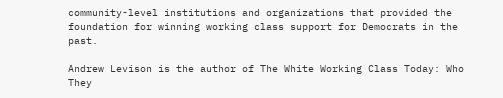community-level institutions and organizations that provided the foundation for winning working class support for Democrats in the past.

Andrew Levison is the author of The White Working Class Today: Who They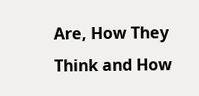Are, How They Think and How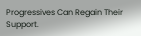Progressives Can Regain Their Support.